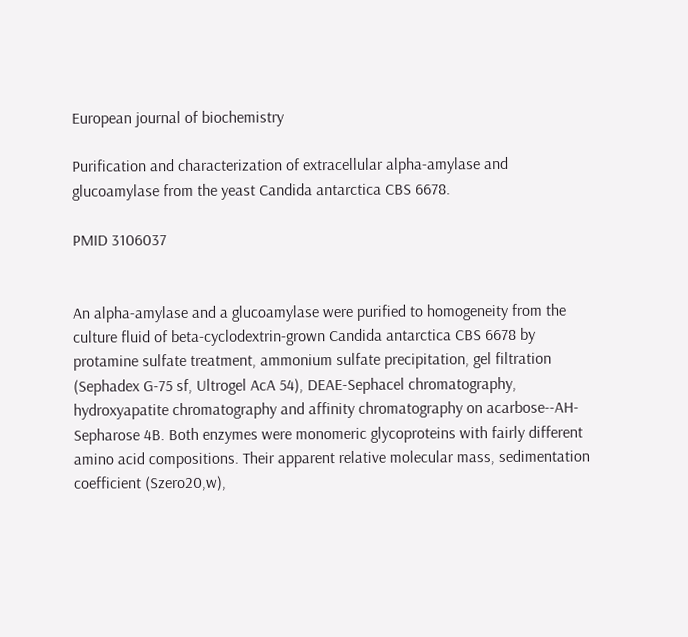European journal of biochemistry

Purification and characterization of extracellular alpha-amylase and glucoamylase from the yeast Candida antarctica CBS 6678.

PMID 3106037


An alpha-amylase and a glucoamylase were purified to homogeneity from the culture fluid of beta-cyclodextrin-grown Candida antarctica CBS 6678 by protamine sulfate treatment, ammonium sulfate precipitation, gel filtration (Sephadex G-75 sf, Ultrogel AcA 54), DEAE-Sephacel chromatography, hydroxyapatite chromatography and affinity chromatography on acarbose--AH-Sepharose 4B. Both enzymes were monomeric glycoproteins with fairly different amino acid compositions. Their apparent relative molecular mass, sedimentation coefficient (Szero20,w),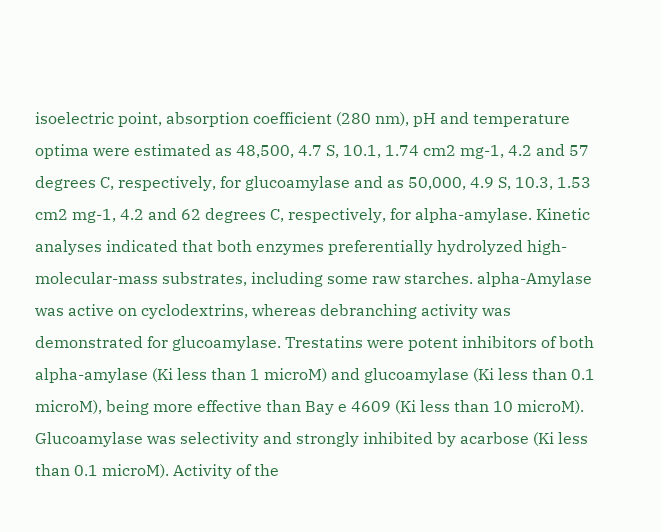isoelectric point, absorption coefficient (280 nm), pH and temperature optima were estimated as 48,500, 4.7 S, 10.1, 1.74 cm2 mg-1, 4.2 and 57 degrees C, respectively, for glucoamylase and as 50,000, 4.9 S, 10.3, 1.53 cm2 mg-1, 4.2 and 62 degrees C, respectively, for alpha-amylase. Kinetic analyses indicated that both enzymes preferentially hydrolyzed high-molecular-mass substrates, including some raw starches. alpha-Amylase was active on cyclodextrins, whereas debranching activity was demonstrated for glucoamylase. Trestatins were potent inhibitors of both alpha-amylase (Ki less than 1 microM) and glucoamylase (Ki less than 0.1 microM), being more effective than Bay e 4609 (Ki less than 10 microM). Glucoamylase was selectivity and strongly inhibited by acarbose (Ki less than 0.1 microM). Activity of the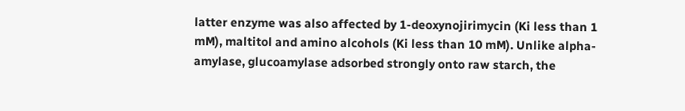latter enzyme was also affected by 1-deoxynojirimycin (Ki less than 1 mM), maltitol and amino alcohols (Ki less than 10 mM). Unlike alpha-amylase, glucoamylase adsorbed strongly onto raw starch, the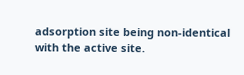adsorption site being non-identical with the active site.